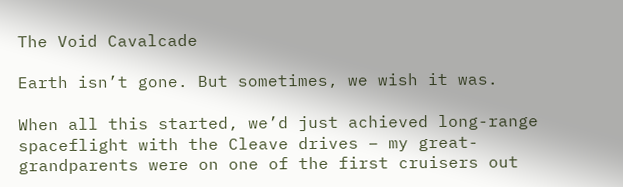The Void Cavalcade

Earth isn’t gone. But sometimes, we wish it was.

When all this started, we’d just achieved long-range spaceflight with the Cleave drives – my great-grandparents were on one of the first cruisers out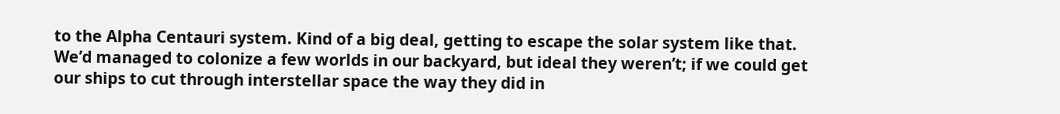to the Alpha Centauri system. Kind of a big deal, getting to escape the solar system like that. We’d managed to colonize a few worlds in our backyard, but ideal they weren’t; if we could get our ships to cut through interstellar space the way they did in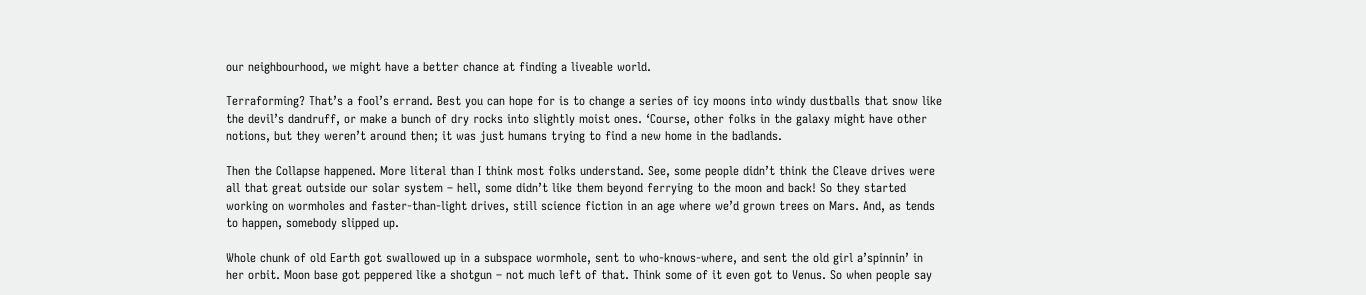our neighbourhood, we might have a better chance at finding a liveable world.

Terraforming? That’s a fool’s errand. Best you can hope for is to change a series of icy moons into windy dustballs that snow like the devil’s dandruff, or make a bunch of dry rocks into slightly moist ones. ‘Course, other folks in the galaxy might have other notions, but they weren’t around then; it was just humans trying to find a new home in the badlands.

Then the Collapse happened. More literal than I think most folks understand. See, some people didn’t think the Cleave drives were all that great outside our solar system – hell, some didn’t like them beyond ferrying to the moon and back! So they started working on wormholes and faster-than-light drives, still science fiction in an age where we’d grown trees on Mars. And, as tends to happen, somebody slipped up.

Whole chunk of old Earth got swallowed up in a subspace wormhole, sent to who-knows-where, and sent the old girl a’spinnin’ in her orbit. Moon base got peppered like a shotgun – not much left of that. Think some of it even got to Venus. So when people say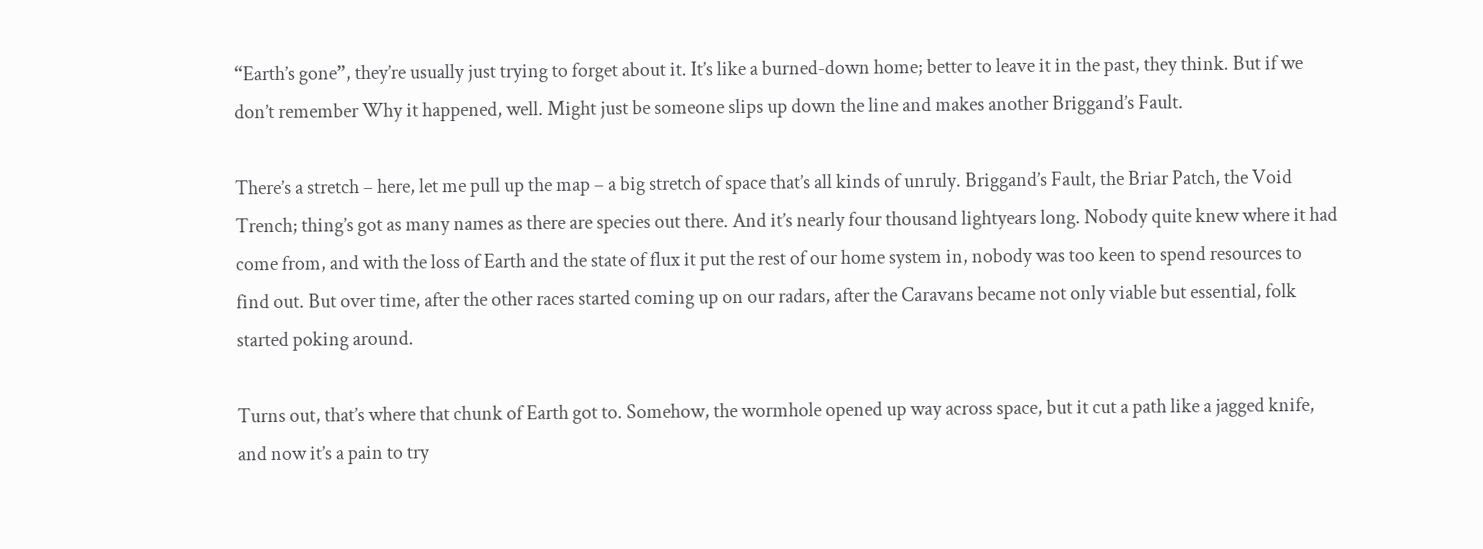“Earth’s gone”, they’re usually just trying to forget about it. It’s like a burned-down home; better to leave it in the past, they think. But if we don’t remember Why it happened, well. Might just be someone slips up down the line and makes another Briggand’s Fault.

There’s a stretch – here, let me pull up the map – a big stretch of space that’s all kinds of unruly. Briggand’s Fault, the Briar Patch, the Void Trench; thing’s got as many names as there are species out there. And it’s nearly four thousand lightyears long. Nobody quite knew where it had come from, and with the loss of Earth and the state of flux it put the rest of our home system in, nobody was too keen to spend resources to find out. But over time, after the other races started coming up on our radars, after the Caravans became not only viable but essential, folk started poking around.

Turns out, that’s where that chunk of Earth got to. Somehow, the wormhole opened up way across space, but it cut a path like a jagged knife, and now it’s a pain to try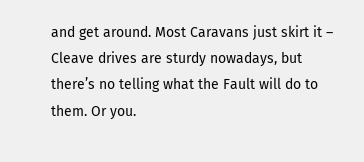and get around. Most Caravans just skirt it – Cleave drives are sturdy nowadays, but there’s no telling what the Fault will do to them. Or you.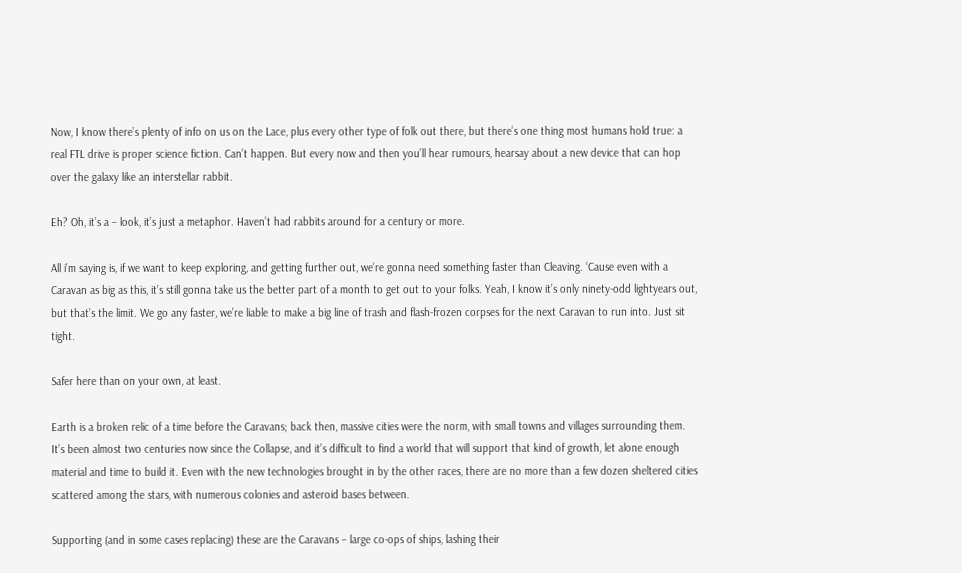Now, I know there’s plenty of info on us on the Lace, plus every other type of folk out there, but there’s one thing most humans hold true: a real FTL drive is proper science fiction. Can’t happen. But every now and then you’ll hear rumours, hearsay about a new device that can hop over the galaxy like an interstellar rabbit.

Eh? Oh, it’s a – look, it’s just a metaphor. Haven’t had rabbits around for a century or more.

All i’m saying is, if we want to keep exploring, and getting further out, we’re gonna need something faster than Cleaving. ‘Cause even with a Caravan as big as this, it’s still gonna take us the better part of a month to get out to your folks. Yeah, I know it’s only ninety-odd lightyears out, but that’s the limit. We go any faster, we’re liable to make a big line of trash and flash-frozen corpses for the next Caravan to run into. Just sit tight.

Safer here than on your own, at least.

Earth is a broken relic of a time before the Caravans; back then, massive cities were the norm, with small towns and villages surrounding them. It’s been almost two centuries now since the Collapse, and it’s difficult to find a world that will support that kind of growth, let alone enough material and time to build it. Even with the new technologies brought in by the other races, there are no more than a few dozen sheltered cities scattered among the stars, with numerous colonies and asteroid bases between.

Supporting (and in some cases replacing) these are the Caravans – large co-ops of ships, lashing their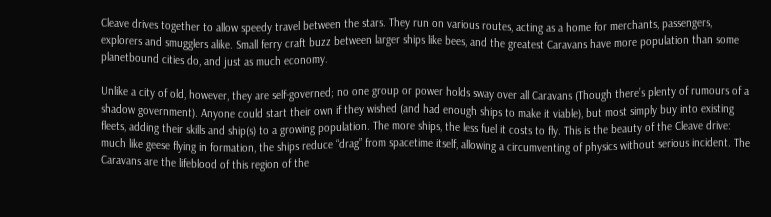Cleave drives together to allow speedy travel between the stars. They run on various routes, acting as a home for merchants, passengers, explorers and smugglers alike. Small ferry craft buzz between larger ships like bees, and the greatest Caravans have more population than some planetbound cities do, and just as much economy.

Unlike a city of old, however, they are self-governed; no one group or power holds sway over all Caravans (Though there’s plenty of rumours of a shadow government). Anyone could start their own if they wished (and had enough ships to make it viable), but most simply buy into existing fleets, adding their skills and ship(s) to a growing population. The more ships, the less fuel it costs to fly. This is the beauty of the Cleave drive: much like geese flying in formation, the ships reduce “drag” from spacetime itself, allowing a circumventing of physics without serious incident. The Caravans are the lifeblood of this region of the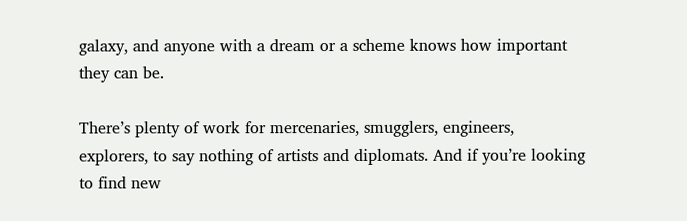galaxy, and anyone with a dream or a scheme knows how important they can be.

There’s plenty of work for mercenaries, smugglers, engineers, explorers, to say nothing of artists and diplomats. And if you’re looking to find new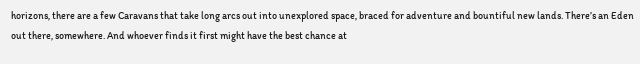horizons, there are a few Caravans that take long arcs out into unexplored space, braced for adventure and bountiful new lands. There’s an Eden out there, somewhere. And whoever finds it first might have the best chance at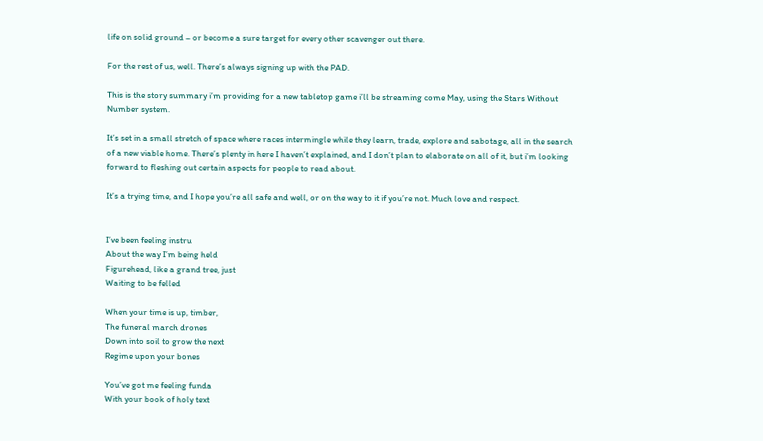life on solid ground – or become a sure target for every other scavenger out there.

For the rest of us, well. There’s always signing up with the PAD.

This is the story summary i’m providing for a new tabletop game i’ll be streaming come May, using the Stars Without Number system.

It’s set in a small stretch of space where races intermingle while they learn, trade, explore and sabotage, all in the search of a new viable home. There’s plenty in here I haven’t explained, and I don’t plan to elaborate on all of it, but i’m looking forward to fleshing out certain aspects for people to read about.

It’s a trying time, and I hope you’re all safe and well, or on the way to it if you’re not. Much love and respect.


I’ve been feeling instru
About the way I’m being held
Figurehead, like a grand tree, just
Waiting to be felled

When your time is up, timber,
The funeral march drones
Down into soil to grow the next
Regime upon your bones

You’ve got me feeling funda
With your book of holy text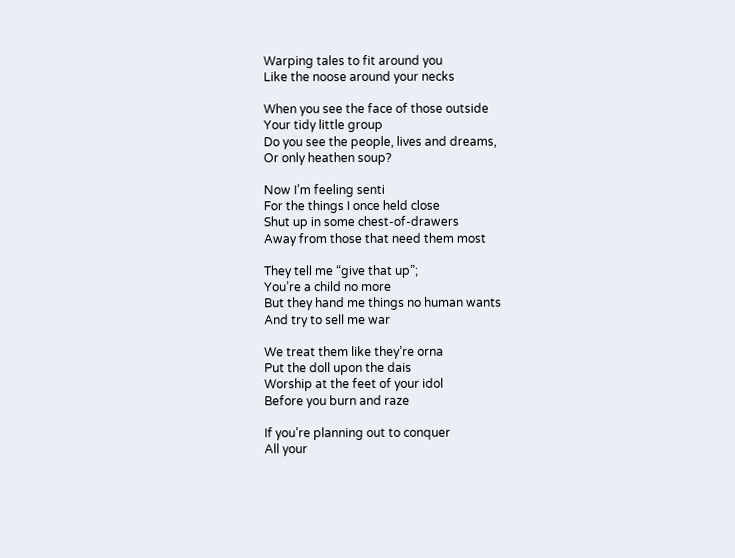Warping tales to fit around you
Like the noose around your necks

When you see the face of those outside
Your tidy little group
Do you see the people, lives and dreams,
Or only heathen soup?

Now I’m feeling senti
For the things I once held close
Shut up in some chest-of-drawers
Away from those that need them most

They tell me “give that up”;
You’re a child no more
But they hand me things no human wants
And try to sell me war

We treat them like they’re orna
Put the doll upon the dais
Worship at the feet of your idol
Before you burn and raze

If you’re planning out to conquer
All your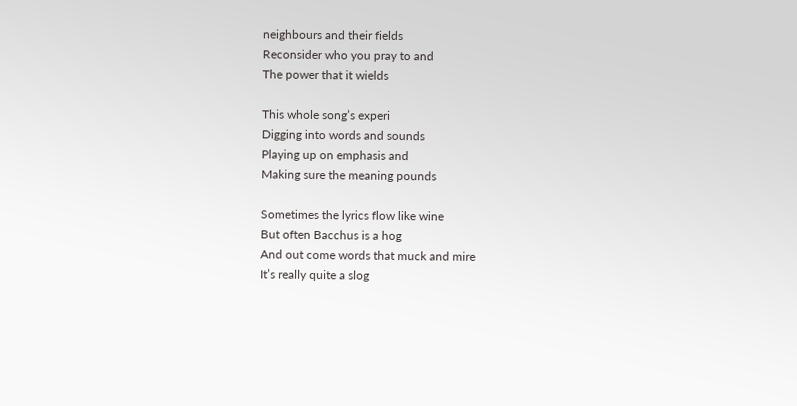neighbours and their fields
Reconsider who you pray to and
The power that it wields

This whole song’s experi
Digging into words and sounds
Playing up on emphasis and
Making sure the meaning pounds

Sometimes the lyrics flow like wine
But often Bacchus is a hog
And out come words that muck and mire
It’s really quite a slog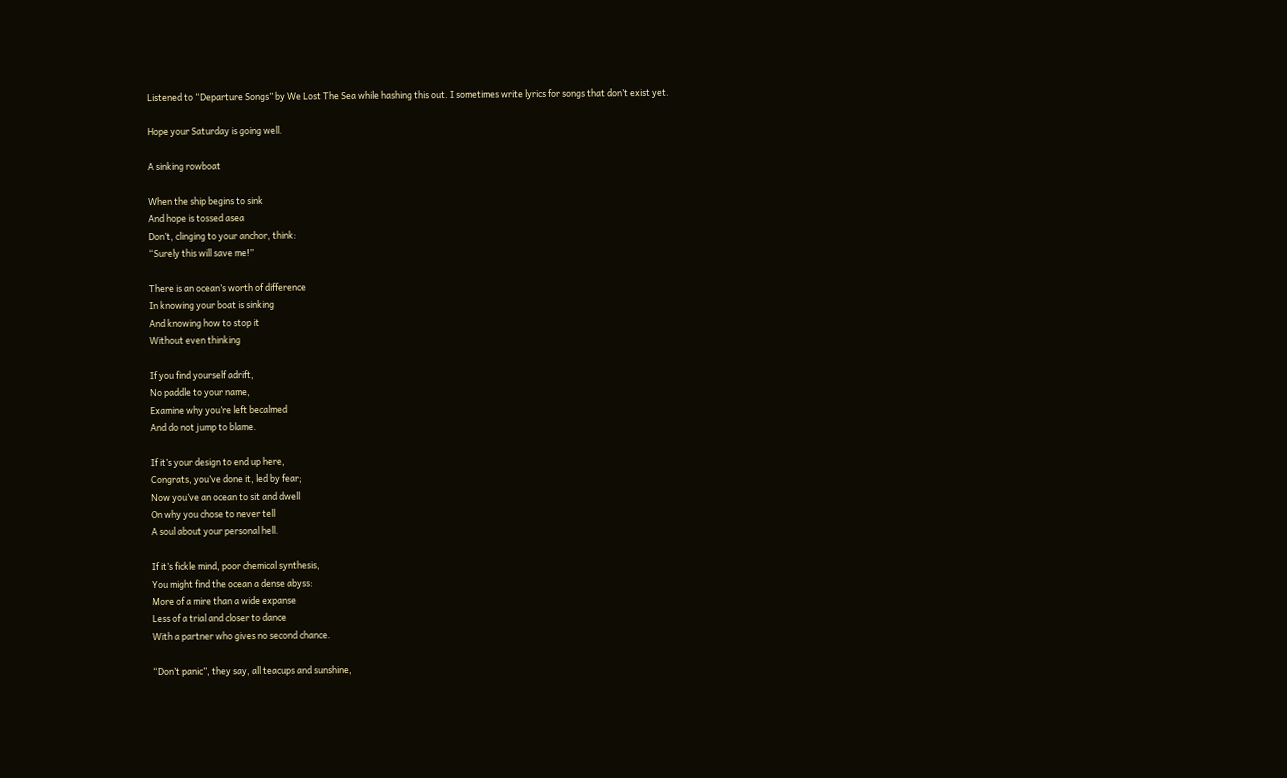Listened to “Departure Songs” by We Lost The Sea while hashing this out. I sometimes write lyrics for songs that don’t exist yet.

Hope your Saturday is going well.

A sinking rowboat

When the ship begins to sink
And hope is tossed asea
Don’t, clinging to your anchor, think:
“Surely this will save me!”

There is an ocean’s worth of difference
In knowing your boat is sinking
And knowing how to stop it
Without even thinking

If you find yourself adrift,
No paddle to your name,
Examine why you’re left becalmed
And do not jump to blame.

If it’s your design to end up here,
Congrats, you’ve done it, led by fear;
Now you’ve an ocean to sit and dwell
On why you chose to never tell
A soul about your personal hell.

If it’s fickle mind, poor chemical synthesis,
You might find the ocean a dense abyss:
More of a mire than a wide expanse
Less of a trial and closer to dance
With a partner who gives no second chance.

“Don’t panic”, they say, all teacups and sunshine,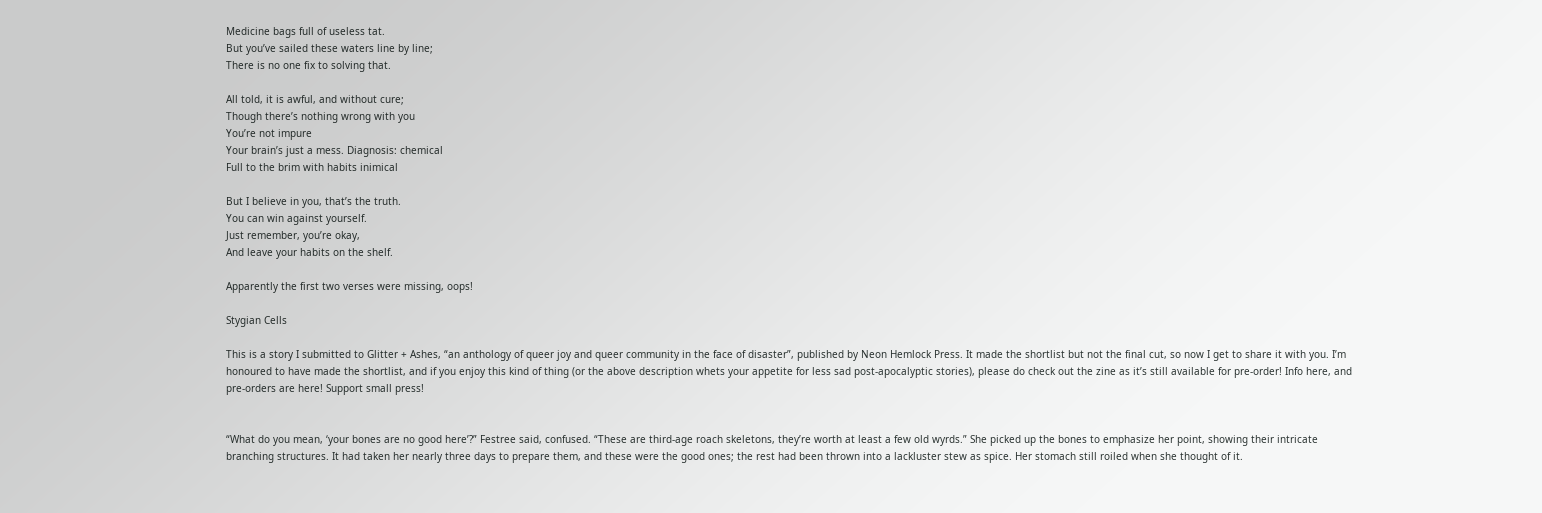Medicine bags full of useless tat.
But you’ve sailed these waters line by line;
There is no one fix to solving that.

All told, it is awful, and without cure;
Though there’s nothing wrong with you
You’re not impure
Your brain’s just a mess. Diagnosis: chemical
Full to the brim with habits inimical

But I believe in you, that’s the truth.
You can win against yourself.
Just remember, you’re okay,
And leave your habits on the shelf.

Apparently the first two verses were missing, oops!

Stygian Cells

This is a story I submitted to Glitter + Ashes, “an anthology of queer joy and queer community in the face of disaster”, published by Neon Hemlock Press. It made the shortlist but not the final cut, so now I get to share it with you. I’m honoured to have made the shortlist, and if you enjoy this kind of thing (or the above description whets your appetite for less sad post-apocalyptic stories), please do check out the zine as it’s still available for pre-order! Info here, and pre-orders are here! Support small press!


“What do you mean, ‘your bones are no good here’?” Festree said, confused. “These are third-age roach skeletons, they’re worth at least a few old wyrds.” She picked up the bones to emphasize her point, showing their intricate branching structures. It had taken her nearly three days to prepare them, and these were the good ones; the rest had been thrown into a lackluster stew as spice. Her stomach still roiled when she thought of it.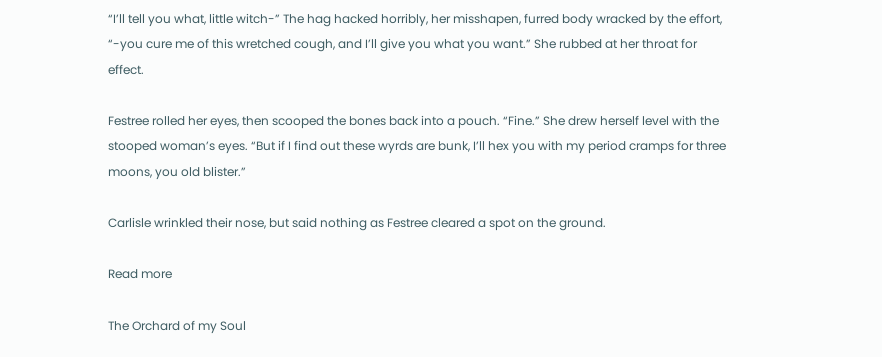“I’ll tell you what, little witch-” The hag hacked horribly, her misshapen, furred body wracked by the effort, “-you cure me of this wretched cough, and I’ll give you what you want.” She rubbed at her throat for effect.

Festree rolled her eyes, then scooped the bones back into a pouch. “Fine.” She drew herself level with the stooped woman’s eyes. “But if I find out these wyrds are bunk, I’ll hex you with my period cramps for three moons, you old blister.”

Carlisle wrinkled their nose, but said nothing as Festree cleared a spot on the ground.

Read more

The Orchard of my Soul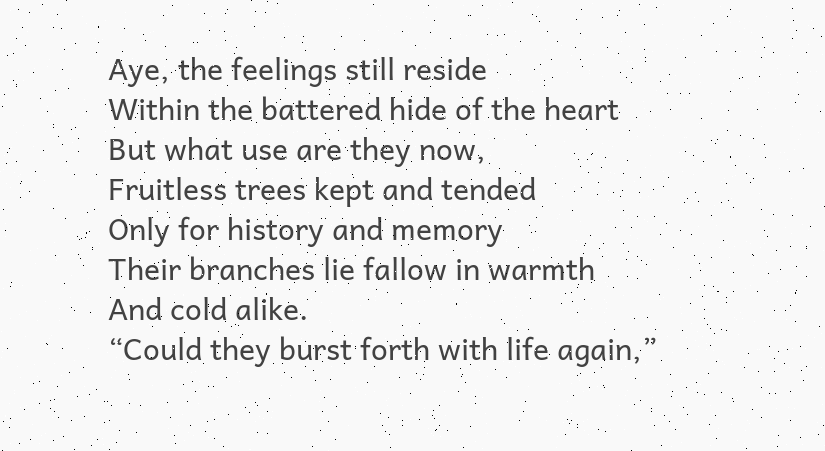Aye, the feelings still reside
Within the battered hide of the heart
But what use are they now,
Fruitless trees kept and tended
Only for history and memory
Their branches lie fallow in warmth
And cold alike.
“Could they burst forth with life again,”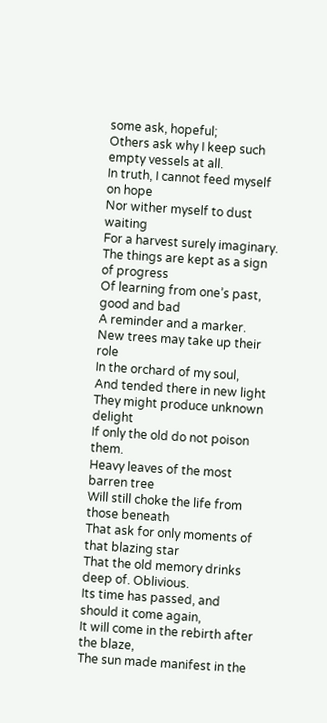some ask, hopeful;
Others ask why I keep such empty vessels at all.
In truth, I cannot feed myself on hope
Nor wither myself to dust waiting
For a harvest surely imaginary.
The things are kept as a sign of progress
Of learning from one’s past, good and bad
A reminder and a marker.
New trees may take up their role
In the orchard of my soul,
And tended there in new light
They might produce unknown delight
If only the old do not poison them.
Heavy leaves of the most barren tree
Will still choke the life from those beneath
That ask for only moments of that blazing star
That the old memory drinks deep of. Oblivious.
Its time has passed, and should it come again,
It will come in the rebirth after the blaze,
The sun made manifest in the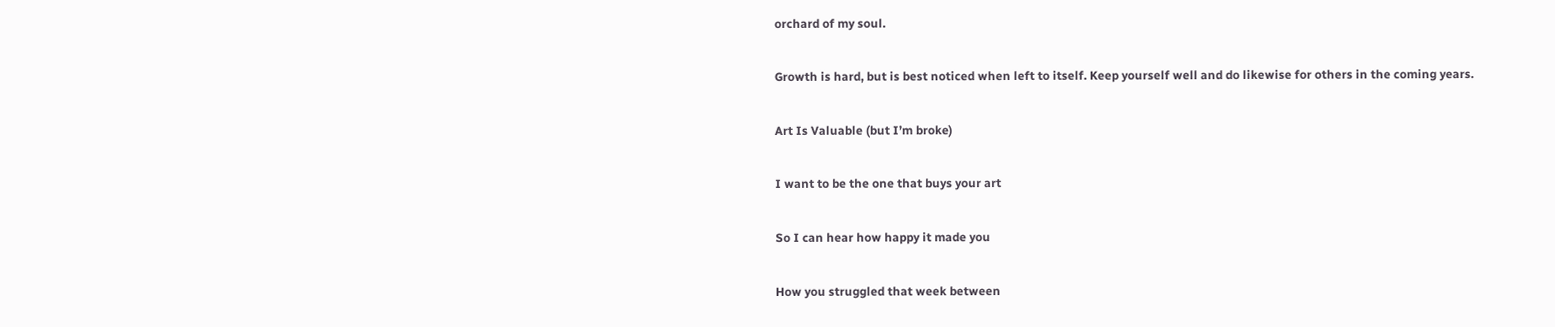orchard of my soul.

Growth is hard, but is best noticed when left to itself. Keep yourself well and do likewise for others in the coming years.

Art Is Valuable (but I’m broke)

I want to be the one that buys your art

So I can hear how happy it made you

How you struggled that week between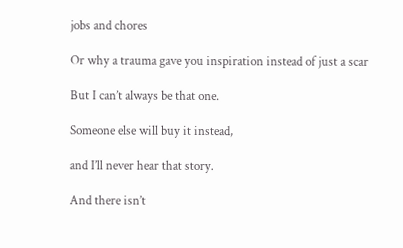jobs and chores

Or why a trauma gave you inspiration instead of just a scar

But I can’t always be that one.

Someone else will buy it instead,

and I’ll never hear that story.

And there isn’t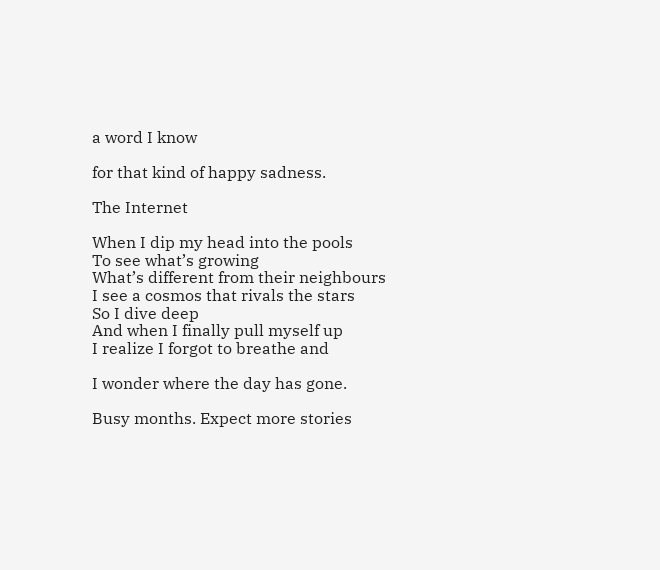a word I know

for that kind of happy sadness.

The Internet

When I dip my head into the pools
To see what’s growing
What’s different from their neighbours
I see a cosmos that rivals the stars
So I dive deep
And when I finally pull myself up
I realize I forgot to breathe and

I wonder where the day has gone.

Busy months. Expect more stories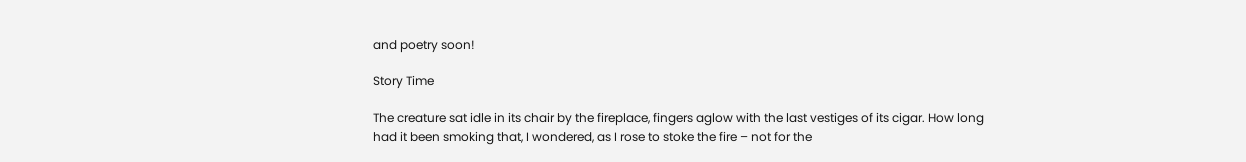and poetry soon!

Story Time

The creature sat idle in its chair by the fireplace, fingers aglow with the last vestiges of its cigar. How long had it been smoking that, I wondered, as I rose to stoke the fire – not for the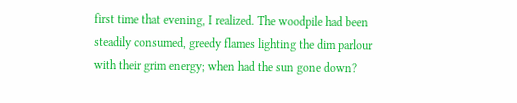first time that evening, I realized. The woodpile had been steadily consumed, greedy flames lighting the dim parlour with their grim energy; when had the sun gone down?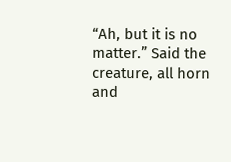“Ah, but it is no matter.” Said the creature, all horn and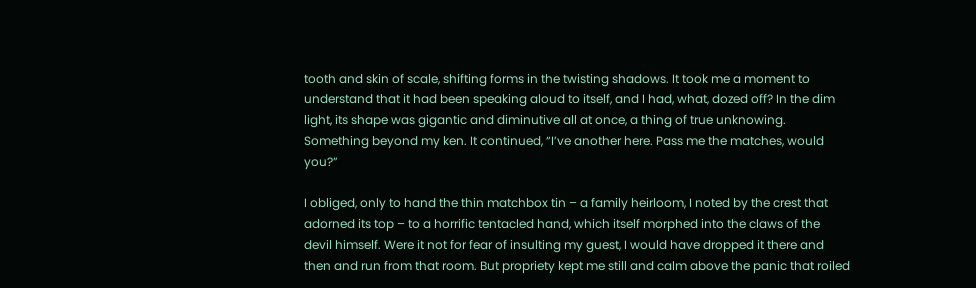tooth and skin of scale, shifting forms in the twisting shadows. It took me a moment to understand that it had been speaking aloud to itself, and I had, what, dozed off? In the dim light, its shape was gigantic and diminutive all at once, a thing of true unknowing. Something beyond my ken. It continued, “I’ve another here. Pass me the matches, would you?”

I obliged, only to hand the thin matchbox tin – a family heirloom, I noted by the crest that adorned its top – to a horrific tentacled hand, which itself morphed into the claws of the devil himself. Were it not for fear of insulting my guest, I would have dropped it there and then and run from that room. But propriety kept me still and calm above the panic that roiled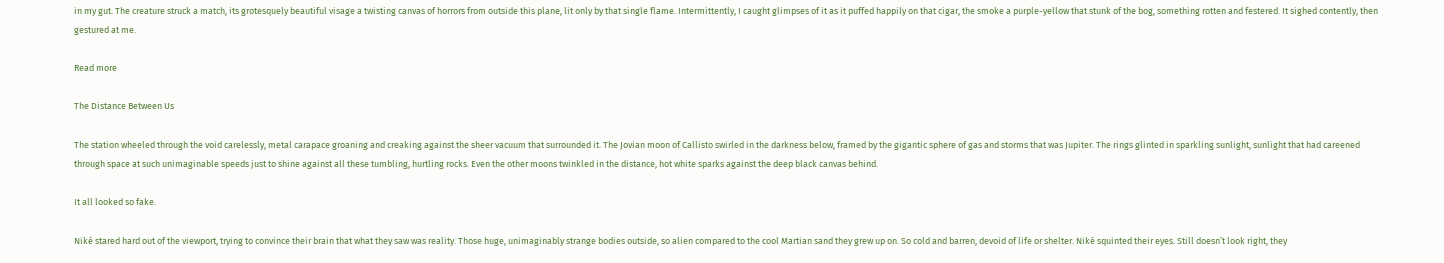in my gut. The creature struck a match, its grotesquely beautiful visage a twisting canvas of horrors from outside this plane, lit only by that single flame. Intermittently, I caught glimpses of it as it puffed happily on that cigar, the smoke a purple-yellow that stunk of the bog, something rotten and festered. It sighed contently, then gestured at me.

Read more

The Distance Between Us

The station wheeled through the void carelessly, metal carapace groaning and creaking against the sheer vacuum that surrounded it. The Jovian moon of Callisto swirled in the darkness below, framed by the gigantic sphere of gas and storms that was Jupiter. The rings glinted in sparkling sunlight, sunlight that had careened through space at such unimaginable speeds just to shine against all these tumbling, hurtling rocks. Even the other moons twinkled in the distance, hot white sparks against the deep black canvas behind.

It all looked so fake.

Niké stared hard out of the viewport, trying to convince their brain that what they saw was reality. Those huge, unimaginably strange bodies outside, so alien compared to the cool Martian sand they grew up on. So cold and barren, devoid of life or shelter. Niké squinted their eyes. Still doesn’t look right, they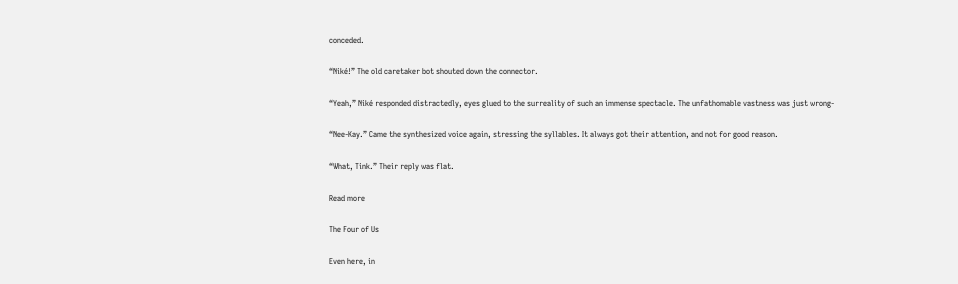conceded.

“Niké!” The old caretaker bot shouted down the connector.

“Yeah,” Niké responded distractedly, eyes glued to the surreality of such an immense spectacle. The unfathomable vastness was just wrong-

“Nee-Kay.” Came the synthesized voice again, stressing the syllables. It always got their attention, and not for good reason.

“What, Tink.” Their reply was flat.

Read more

The Four of Us

Even here, in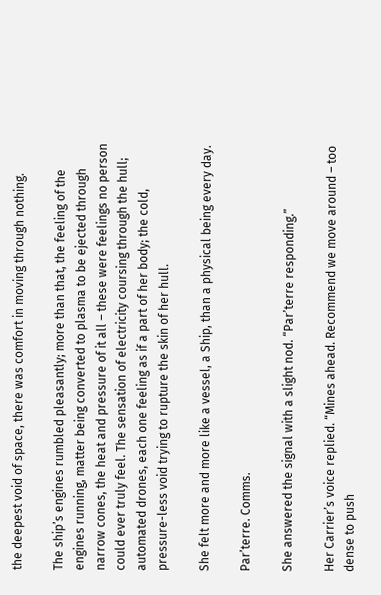the deepest void of space, there was comfort in moving through nothing.

The ship’s engines rumbled pleasantly; more than that, the feeling of the engines running, matter being converted to plasma to be ejected through narrow cones, the heat and pressure of it all – these were feelings no person could ever truly feel. The sensation of electricity coursing through the hull; automated drones, each one feeling as if a part of her body; the cold, pressure-less void trying to rupture the skin of her hull.

She felt more and more like a vessel, a Ship, than a physical being every day.

Par’terre. Comms.

She answered the signal with a slight nod. “Par’terre responding.”

Her Carrier’s voice replied. “Mines ahead. Recommend we move around – too dense to push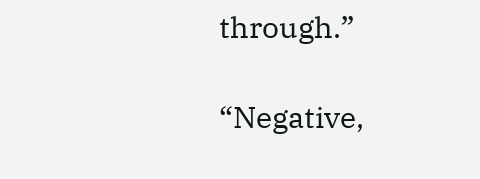through.”

“Negative,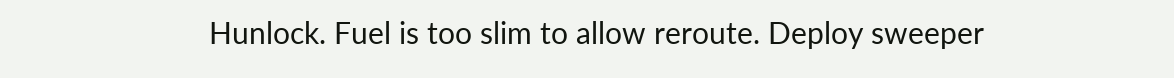Hunlock. Fuel is too slim to allow reroute. Deploy sweeper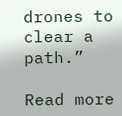drones to clear a path.”

Read more